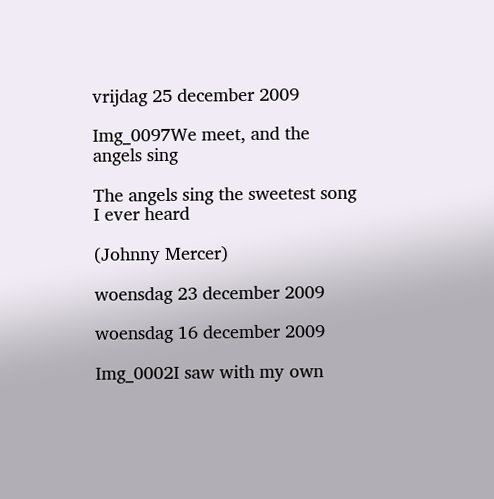vrijdag 25 december 2009

Img_0097We meet, and the angels sing

The angels sing the sweetest song I ever heard

(Johnny Mercer)

woensdag 23 december 2009

woensdag 16 december 2009

Img_0002I saw with my own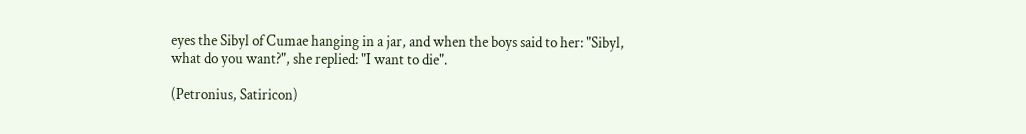eyes the Sibyl of Cumae hanging in a jar, and when the boys said to her: "Sibyl, what do you want?", she replied: "I want to die".

(Petronius, Satiricon)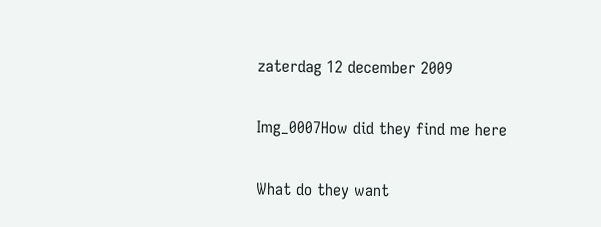zaterdag 12 december 2009

Img_0007How did they find me here

What do they want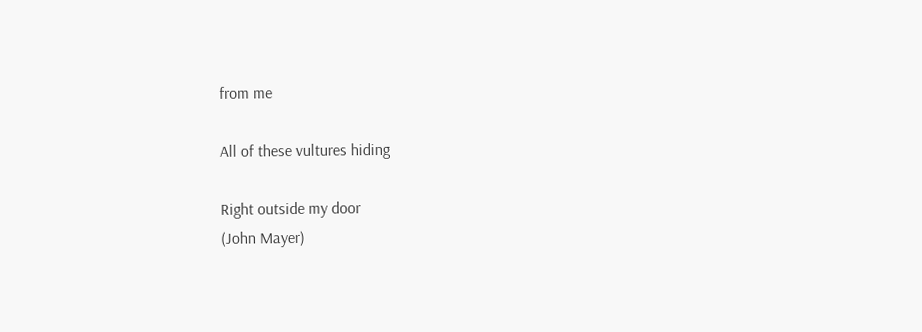from me

All of these vultures hiding

Right outside my door
(John Mayer)